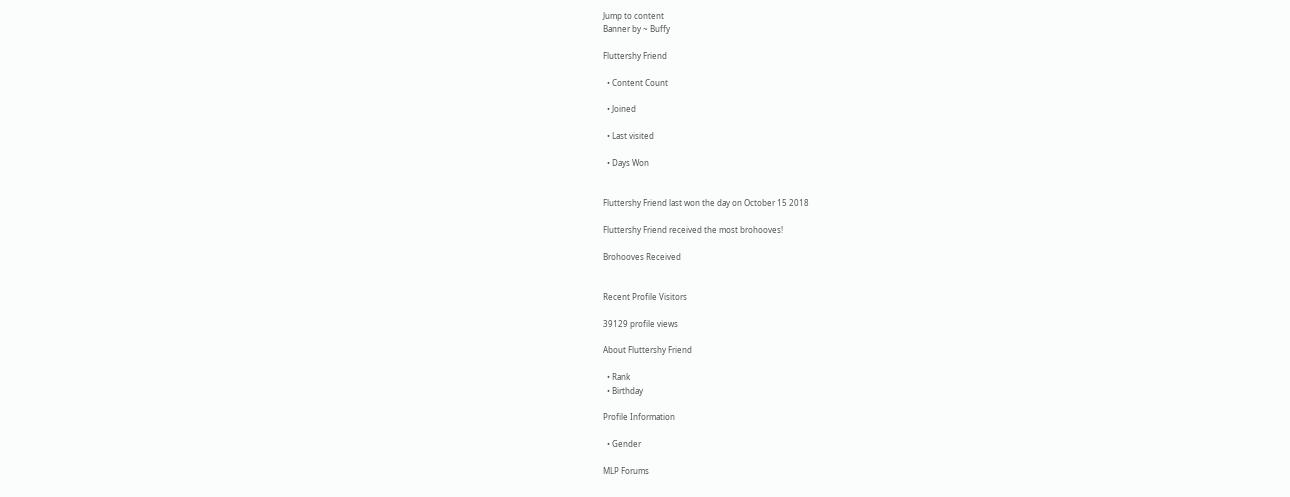Jump to content
Banner by ~ Buffy

Fluttershy Friend

  • Content Count

  • Joined

  • Last visited

  • Days Won


Fluttershy Friend last won the day on October 15 2018

Fluttershy Friend received the most brohooves!

Brohooves Received


Recent Profile Visitors

39129 profile views

About Fluttershy Friend

  • Rank
  • Birthday

Profile Information

  • Gender

MLP Forums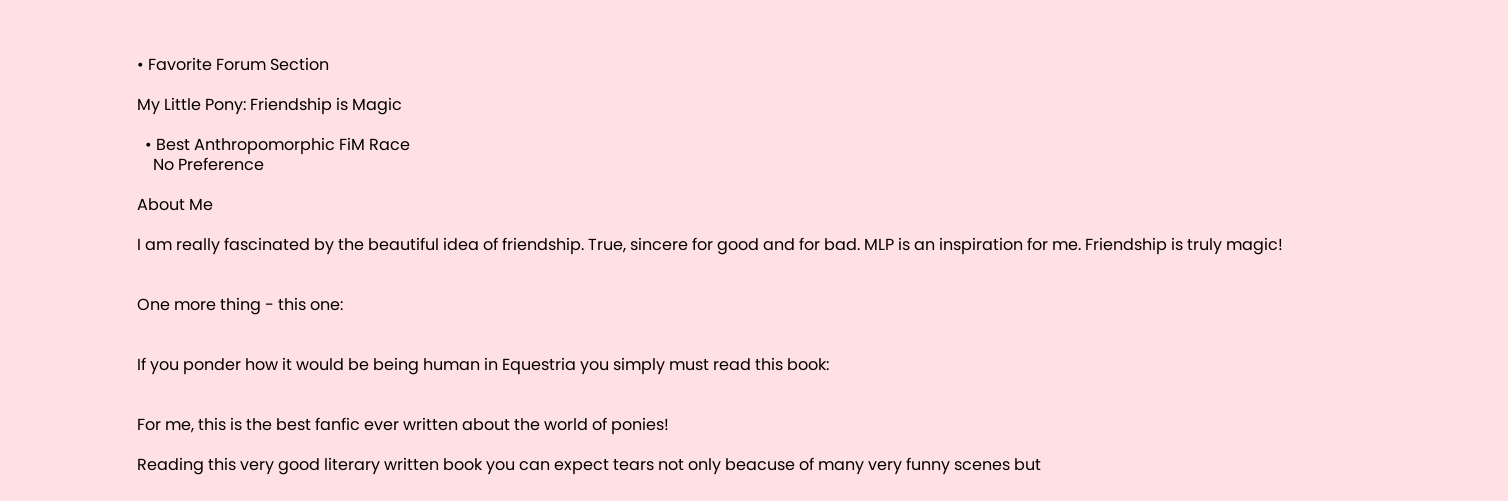• Favorite Forum Section

My Little Pony: Friendship is Magic

  • Best Anthropomorphic FiM Race
    No Preference

About Me

I am really fascinated by the beautiful idea of friendship. True, sincere for good and for bad. MLP is an inspiration for me. Friendship is truly magic!


One more thing - this one:


If you ponder how it would be being human in Equestria you simply must read this book:


For me, this is the best fanfic ever written about the world of ponies!

Reading this very good literary written book you can expect tears not only beacuse of many very funny scenes but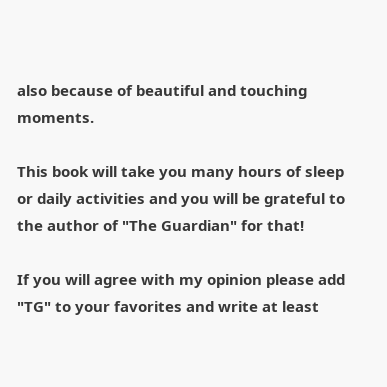also because of beautiful and touching moments.

This book will take you many hours of sleep or daily activities and you will be grateful to the author of "The Guardian" for that!

If you will agree with my opinion please add "TG" to your favorites and write at least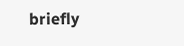briefly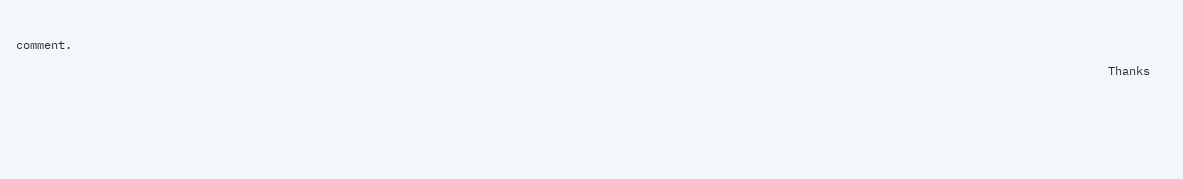comment.

                                                                                                                                                            Thanks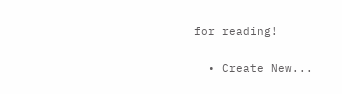for reading!

  • Create New...